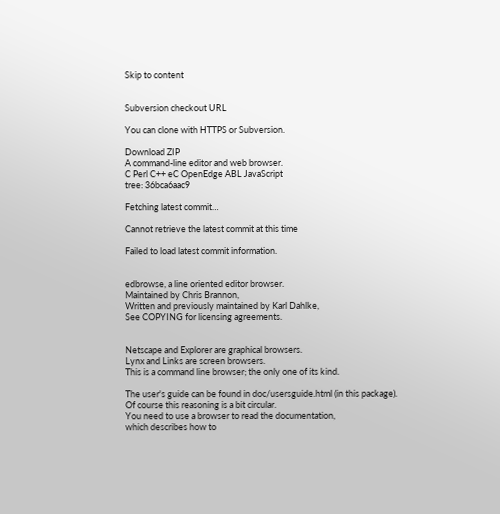Skip to content


Subversion checkout URL

You can clone with HTTPS or Subversion.

Download ZIP
A command-line editor and web browser.
C Perl C++ eC OpenEdge ABL JavaScript
tree: 36bca6aac9

Fetching latest commit…

Cannot retrieve the latest commit at this time

Failed to load latest commit information.


edbrowse, a line oriented editor browser.
Maintained by Chris Brannon,
Written and previously maintained by Karl Dahlke,
See COPYING for licensing agreements.


Netscape and Explorer are graphical browsers.
Lynx and Links are screen browsers.
This is a command line browser; the only one of its kind.

The user's guide can be found in doc/usersguide.html (in this package).
Of course this reasoning is a bit circular.
You need to use a browser to read the documentation,
which describes how to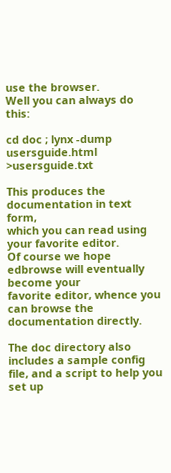use the browser.
Well you can always do this:

cd doc ; lynx -dump usersguide.html >usersguide.txt

This produces the documentation in text form,
which you can read using your favorite editor.
Of course we hope edbrowse will eventually become your
favorite editor, whence you can browse the documentation directly.

The doc directory also includes a sample config file, and a script to help you
set up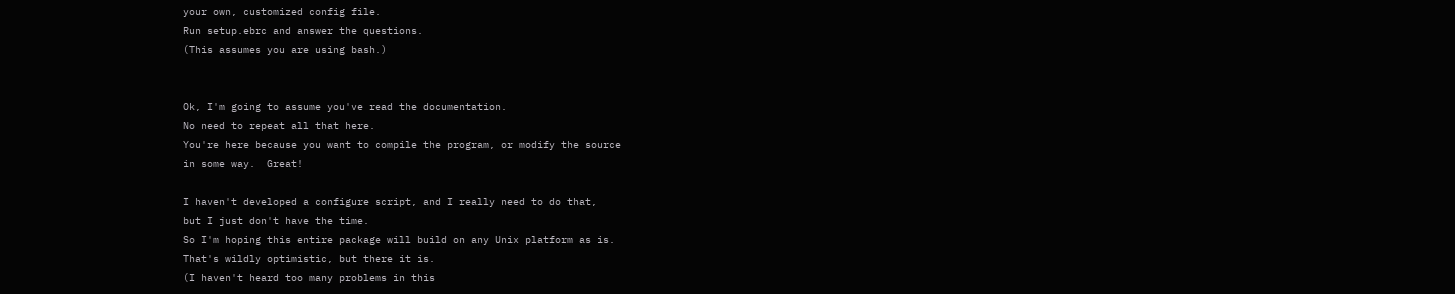your own, customized config file.
Run setup.ebrc and answer the questions.
(This assumes you are using bash.)


Ok, I'm going to assume you've read the documentation.
No need to repeat all that here.
You're here because you want to compile the program, or modify the source
in some way.  Great!

I haven't developed a configure script, and I really need to do that,
but I just don't have the time.
So I'm hoping this entire package will build on any Unix platform as is.
That's wildly optimistic, but there it is.
(I haven't heard too many problems in this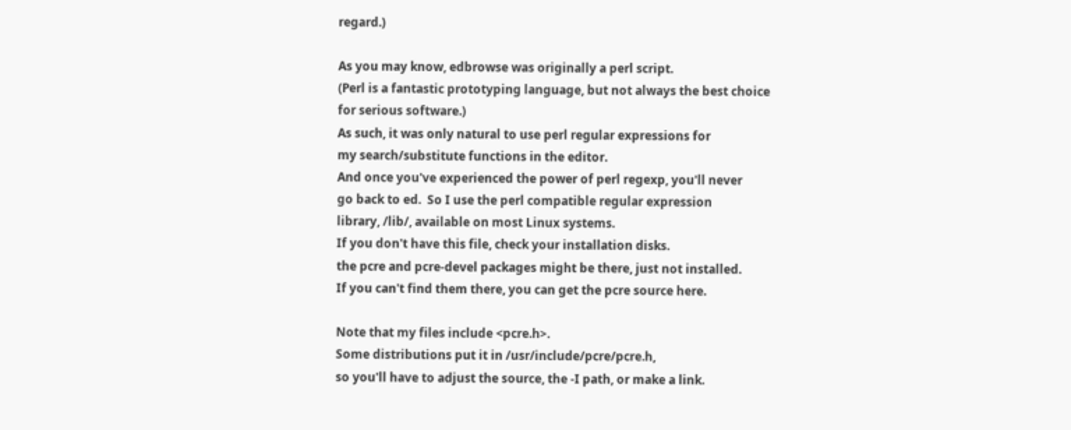regard.)

As you may know, edbrowse was originally a perl script.
(Perl is a fantastic prototyping language, but not always the best choice
for serious software.)
As such, it was only natural to use perl regular expressions for
my search/substitute functions in the editor.
And once you've experienced the power of perl regexp, you'll never
go back to ed.  So I use the perl compatible regular expression
library, /lib/, available on most Linux systems.
If you don't have this file, check your installation disks.
the pcre and pcre-devel packages might be there, just not installed.
If you can't find them there, you can get the pcre source here.

Note that my files include <pcre.h>.
Some distributions put it in /usr/include/pcre/pcre.h,
so you'll have to adjust the source, the -I path, or make a link.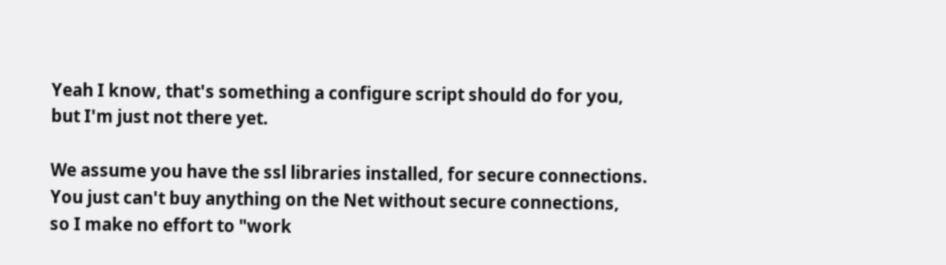Yeah I know, that's something a configure script should do for you,
but I'm just not there yet.

We assume you have the ssl libraries installed, for secure connections.
You just can't buy anything on the Net without secure connections,
so I make no effort to "work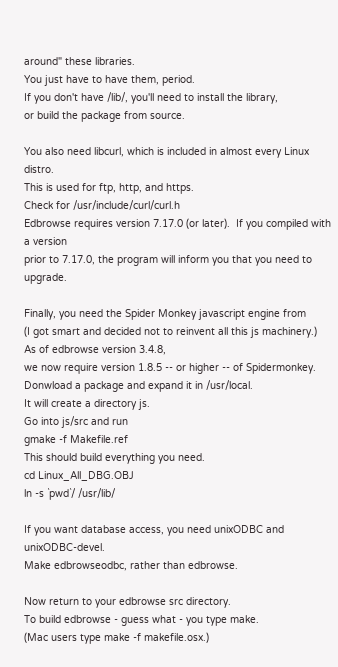around" these libraries.
You just have to have them, period.
If you don't have /lib/, you'll need to install the library,
or build the package from source.

You also need libcurl, which is included in almost every Linux distro.
This is used for ftp, http, and https.
Check for /usr/include/curl/curl.h
Edbrowse requires version 7.17.0 (or later).  If you compiled with a version
prior to 7.17.0, the program will inform you that you need to upgrade.

Finally, you need the Spider Monkey javascript engine from
(I got smart and decided not to reinvent all this js machinery.)
As of edbrowse version 3.4.8,
we now require version 1.8.5 -- or higher -- of Spidermonkey.
Donwload a package and expand it in /usr/local.
It will create a directory js.
Go into js/src and run
gmake -f Makefile.ref
This should build everything you need.
cd Linux_All_DBG.OBJ
ln -s `pwd`/ /usr/lib/

If you want database access, you need unixODBC and unixODBC-devel.
Make edbrowseodbc, rather than edbrowse.

Now return to your edbrowse src directory.
To build edbrowse - guess what - you type make.
(Mac users type make -f makefile.osx.)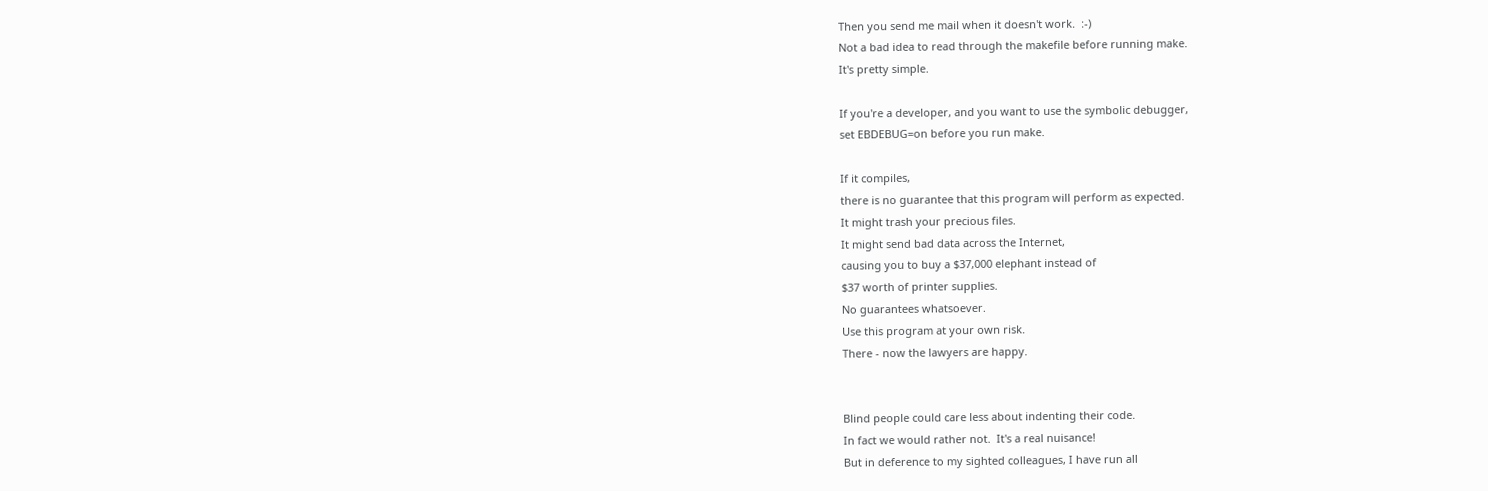Then you send me mail when it doesn't work.  :-)
Not a bad idea to read through the makefile before running make.
It's pretty simple.

If you're a developer, and you want to use the symbolic debugger,
set EBDEBUG=on before you run make.

If it compiles,
there is no guarantee that this program will perform as expected.
It might trash your precious files.
It might send bad data across the Internet,
causing you to buy a $37,000 elephant instead of
$37 worth of printer supplies.
No guarantees whatsoever.
Use this program at your own risk.
There - now the lawyers are happy.


Blind people could care less about indenting their code.
In fact we would rather not.  It's a real nuisance!
But in deference to my sighted colleagues, I have run all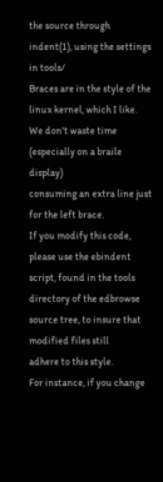the source through indent(1), using the settings in tools/
Braces are in the style of the linux kernel, which I like.
We don't waste time (especially on a braile display)
consuming an extra line just for the left brace.
If you modify this code, please use the ebindent script, found in the tools
directory of the edbrowse source tree, to insure that modified files still
adhere to this style.
For instance, if you change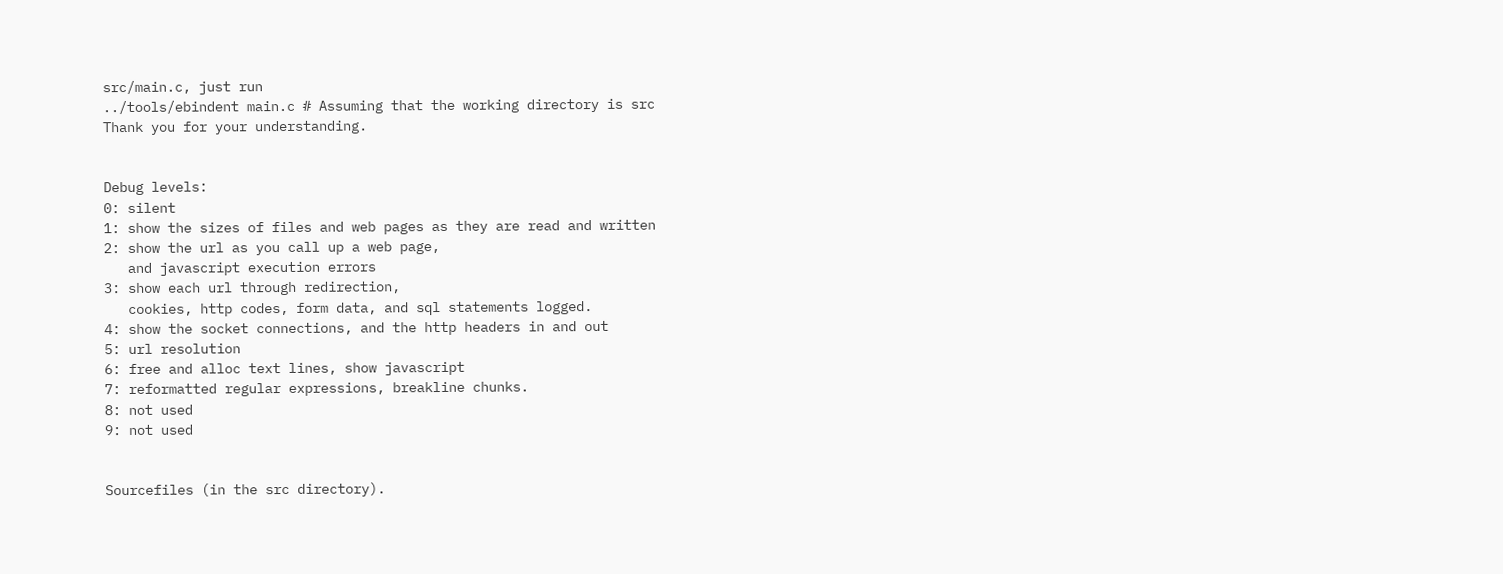src/main.c, just run
../tools/ebindent main.c # Assuming that the working directory is src
Thank you for your understanding.


Debug levels:
0: silent
1: show the sizes of files and web pages as they are read and written
2: show the url as you call up a web page,
   and javascript execution errors
3: show each url through redirection,
   cookies, http codes, form data, and sql statements logged.
4: show the socket connections, and the http headers in and out
5: url resolution
6: free and alloc text lines, show javascript
7: reformatted regular expressions, breakline chunks.
8: not used
9: not used


Sourcefiles (in the src directory).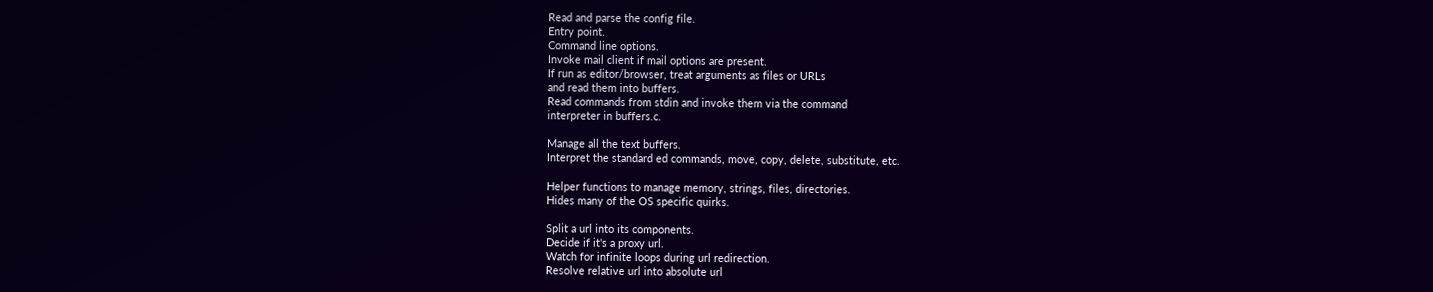Read and parse the config file.
Entry point.
Command line options.
Invoke mail client if mail options are present.
If run as editor/browser, treat arguments as files or URLs
and read them into buffers.
Read commands from stdin and invoke them via the command
interpreter in buffers.c.

Manage all the text buffers.
Interpret the standard ed commands, move, copy, delete, substitute, etc.

Helper functions to manage memory, strings, files, directories.
Hides many of the OS specific quirks.

Split a url into its components.
Decide if it's a proxy url.
Watch for infinite loops during url redirection.
Resolve relative url into absolute url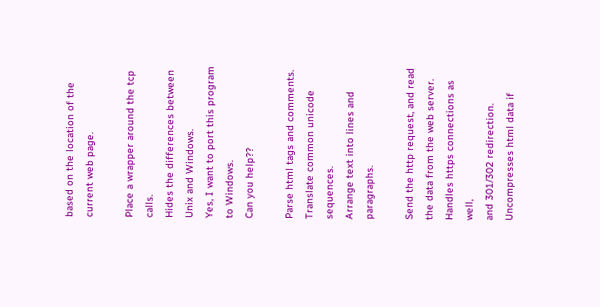based on the location of the current web page.

Place a wrapper around the tcp calls.
Hides the differences between Unix and Windows.
Yes, I want to port this program to Windows.
Can you help??

Parse html tags and comments.
Translate common unicode sequences.
Arrange text into lines and paragraphs.

Send the http request, and read the data from the web server.
Handles https connections as well,
and 301/302 redirection.
Uncompresses html data if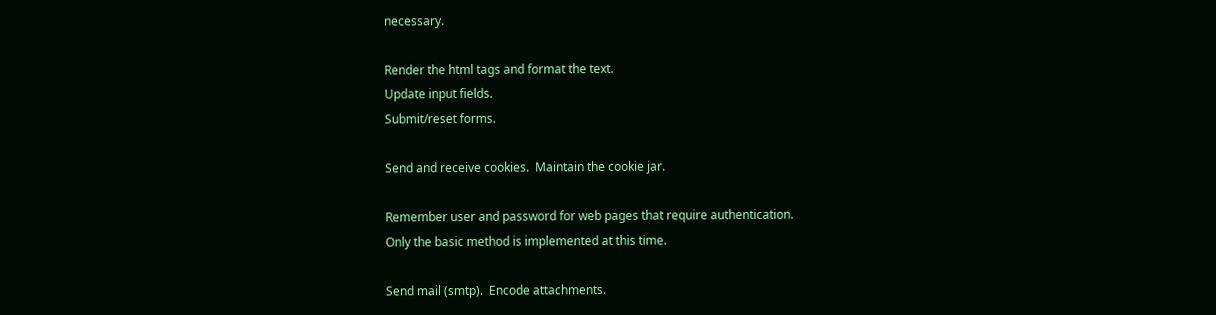necessary.

Render the html tags and format the text.
Update input fields.
Submit/reset forms.

Send and receive cookies.  Maintain the cookie jar.

Remember user and password for web pages that require authentication.
Only the basic method is implemented at this time.

Send mail (smtp).  Encode attachments.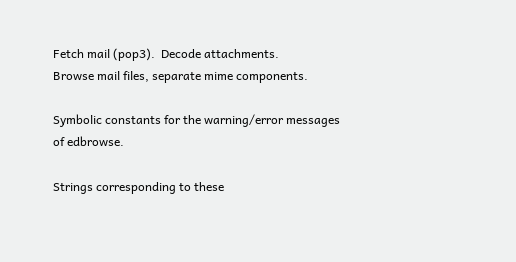Fetch mail (pop3).  Decode attachments.
Browse mail files, separate mime components.

Symbolic constants for the warning/error messages of edbrowse.

Strings corresponding to these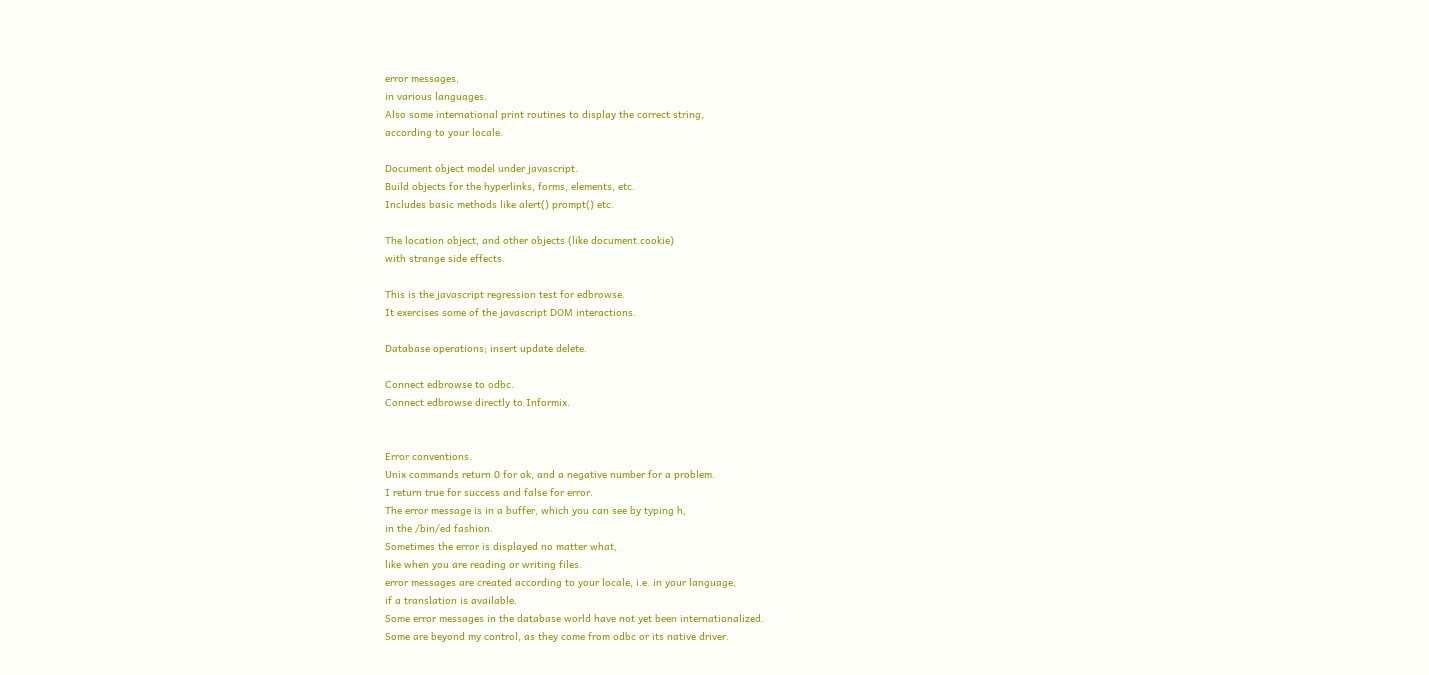error messages,
in various languages.
Also some international print routines to display the correct string,
according to your locale.

Document object model under javascript.
Build objects for the hyperlinks, forms, elements, etc.
Includes basic methods like alert() prompt() etc.

The location object, and other objects (like document.cookie)
with strange side effects.

This is the javascript regression test for edbrowse.
It exercises some of the javascript DOM interactions.

Database operations; insert update delete.

Connect edbrowse to odbc.
Connect edbrowse directly to Informix.


Error conventions.
Unix commands return 0 for ok, and a negative number for a problem.
I return true for success and false for error.
The error message is in a buffer, which you can see by typing h,
in the /bin/ed fashion.
Sometimes the error is displayed no matter what,
like when you are reading or writing files.
error messages are created according to your locale, i.e. in your language,
if a translation is available.
Some error messages in the database world have not yet been internationalized.
Some are beyond my control, as they come from odbc or its native driver.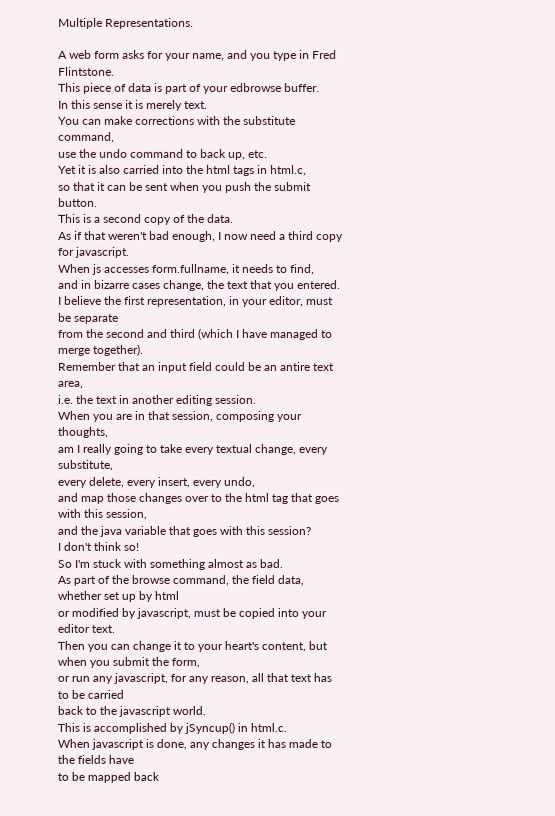Multiple Representations.

A web form asks for your name, and you type in Fred Flintstone.
This piece of data is part of your edbrowse buffer.
In this sense it is merely text.
You can make corrections with the substitute command,
use the undo command to back up, etc.
Yet it is also carried into the html tags in html.c,
so that it can be sent when you push the submit button.
This is a second copy of the data.
As if that weren't bad enough, I now need a third copy for javascript.
When js accesses form.fullname, it needs to find,
and in bizarre cases change, the text that you entered.
I believe the first representation, in your editor, must be separate
from the second and third (which I have managed to merge together).
Remember that an input field could be an antire text area,
i.e. the text in another editing session.
When you are in that session, composing your thoughts,
am I really going to take every textual change, every substitute,
every delete, every insert, every undo,
and map those changes over to the html tag that goes with this session,
and the java variable that goes with this session?
I don't think so!
So I'm stuck with something almost as bad.
As part of the browse command, the field data, whether set up by html
or modified by javascript, must be copied into your editor text.
Then you can change it to your heart's content, but when you submit the form,
or run any javascript, for any reason, all that text has to be carried
back to the javascript world.
This is accomplished by jSyncup() in html.c.
When javascript is done, any changes it has made to the fields have
to be mapped back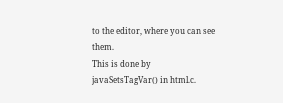to the editor, where you can see them.
This is done by javaSetsTagVar() in html.c.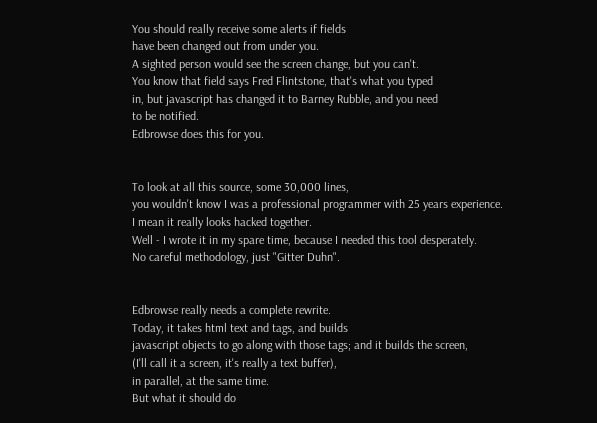You should really receive some alerts if fields
have been changed out from under you.
A sighted person would see the screen change, but you can't.
You know that field says Fred Flintstone, that's what you typed
in, but javascript has changed it to Barney Rubble, and you need
to be notified.
Edbrowse does this for you.


To look at all this source, some 30,000 lines,
you wouldn't know I was a professional programmer with 25 years experience.
I mean it really looks hacked together.
Well - I wrote it in my spare time, because I needed this tool desperately.
No careful methodology, just "Gitter Duhn".


Edbrowse really needs a complete rewrite.
Today, it takes html text and tags, and builds
javascript objects to go along with those tags; and it builds the screen,
(I'll call it a screen, it's really a text buffer),
in parallel, at the same time.
But what it should do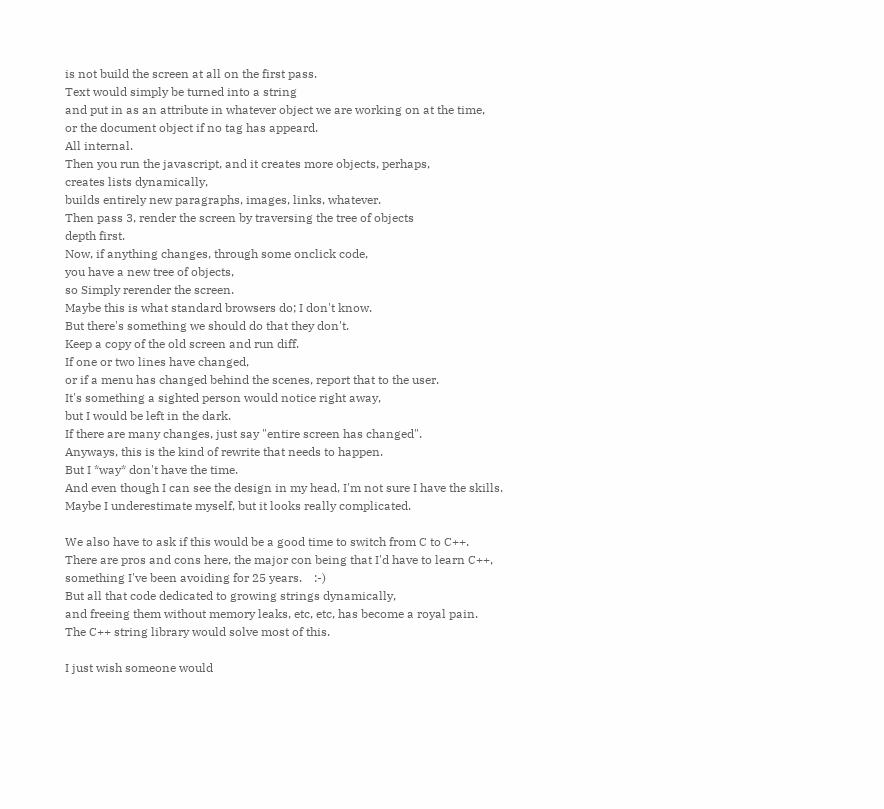is not build the screen at all on the first pass.
Text would simply be turned into a string
and put in as an attribute in whatever object we are working on at the time,
or the document object if no tag has appeard.
All internal.
Then you run the javascript, and it creates more objects, perhaps,
creates lists dynamically,
builds entirely new paragraphs, images, links, whatever.
Then pass 3, render the screen by traversing the tree of objects
depth first.
Now, if anything changes, through some onclick code,
you have a new tree of objects,
so Simply rerender the screen.
Maybe this is what standard browsers do; I don't know.
But there's something we should do that they don't.
Keep a copy of the old screen and run diff.
If one or two lines have changed,
or if a menu has changed behind the scenes, report that to the user.
It's something a sighted person would notice right away,
but I would be left in the dark.
If there are many changes, just say "entire screen has changed".
Anyways, this is the kind of rewrite that needs to happen.
But I *way* don't have the time.
And even though I can see the design in my head, I'm not sure I have the skills.
Maybe I underestimate myself, but it looks really complicated.

We also have to ask if this would be a good time to switch from C to C++.
There are pros and cons here, the major con being that I'd have to learn C++,
something I've been avoiding for 25 years.    :-)
But all that code dedicated to growing strings dynamically,
and freeing them without memory leaks, etc, etc, has become a royal pain.
The C++ string library would solve most of this.

I just wish someone would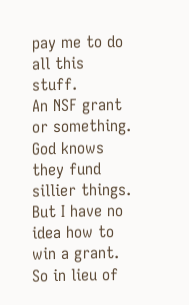pay me to do all this stuff.
An NSF grant or something.
God knows they fund sillier things.
But I have no idea how to win a grant.
So in lieu of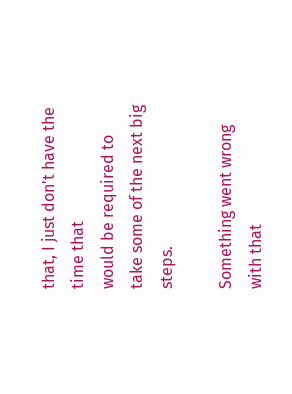that, I just don't have the time that
would be required to take some of the next big steps.

Something went wrong with that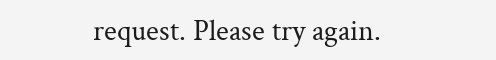request. Please try again.